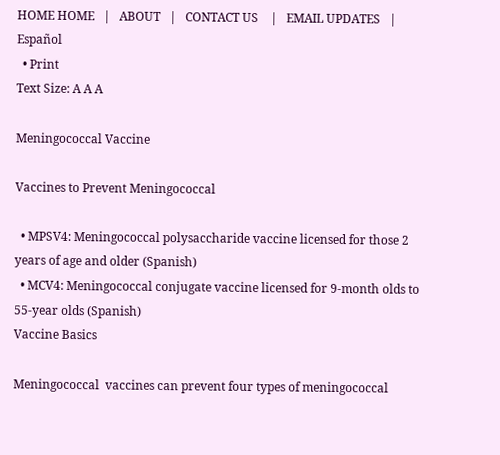HOME HOME   |   ABOUT   |   CONTACT US    |   EMAIL UPDATES   |   Español
  • Print
Text Size: A A A

Meningococcal Vaccine

Vaccines to Prevent Meningococcal

  • MPSV4: Meningococcal polysaccharide vaccine licensed for those 2 years of age and older (Spanish)
  • MCV4: Meningococcal conjugate vaccine licensed for 9-month olds to 55-year olds (Spanish)
Vaccine Basics

Meningococcal  vaccines can prevent four types of meningococcal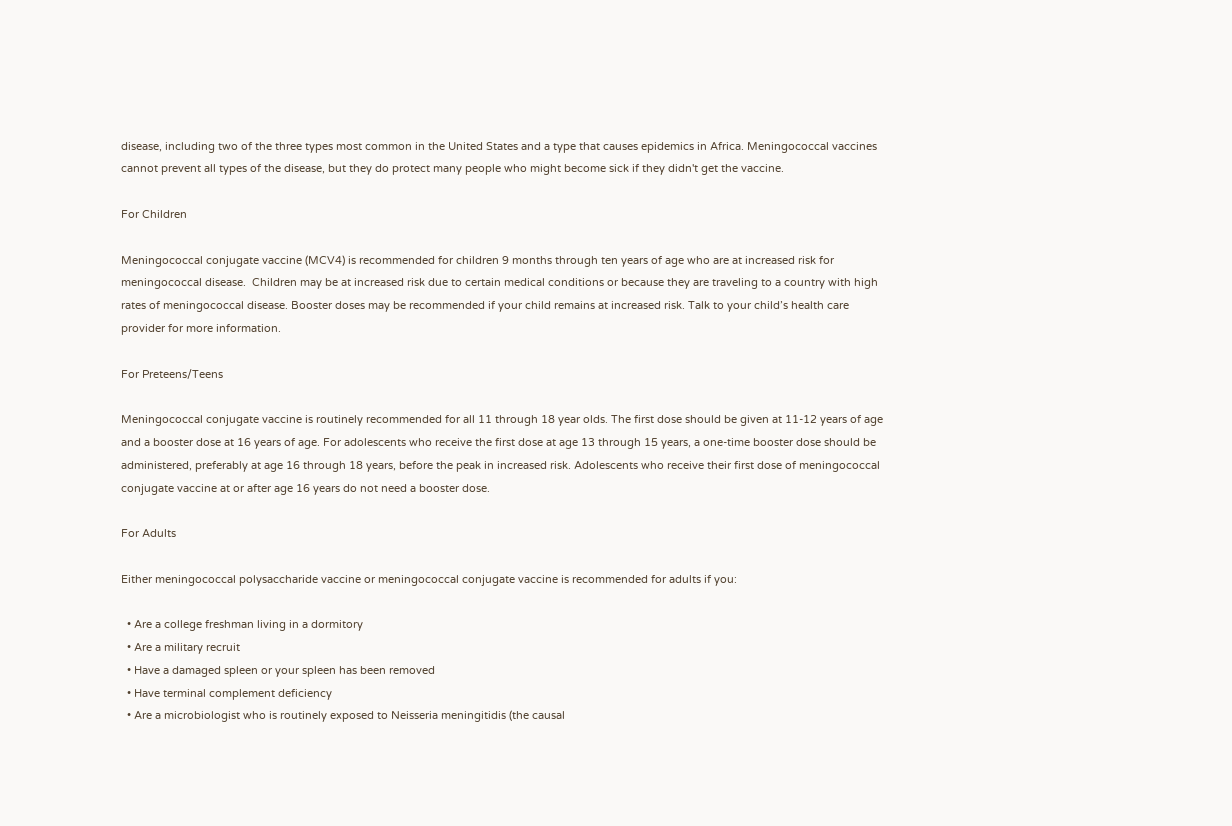disease, including two of the three types most common in the United States and a type that causes epidemics in Africa. Meningococcal vaccines cannot prevent all types of the disease, but they do protect many people who might become sick if they didn't get the vaccine.

For Children

Meningococcal conjugate vaccine (MCV4) is recommended for children 9 months through ten years of age who are at increased risk for meningococcal disease.  Children may be at increased risk due to certain medical conditions or because they are traveling to a country with high rates of meningococcal disease. Booster doses may be recommended if your child remains at increased risk. Talk to your child’s health care provider for more information.

For Preteens/Teens

Meningococcal conjugate vaccine is routinely recommended for all 11 through 18 year olds. The first dose should be given at 11-12 years of age and a booster dose at 16 years of age. For adolescents who receive the first dose at age 13 through 15 years, a one-time booster dose should be administered, preferably at age 16 through 18 years, before the peak in increased risk. Adolescents who receive their first dose of meningococcal conjugate vaccine at or after age 16 years do not need a booster dose.

For Adults

Either meningococcal polysaccharide vaccine or meningococcal conjugate vaccine is recommended for adults if you:

  • Are a college freshman living in a dormitory
  • Are a military recruit
  • Have a damaged spleen or your spleen has been removed
  • Have terminal complement deficiency
  • Are a microbiologist who is routinely exposed to Neisseria meningitidis (the causal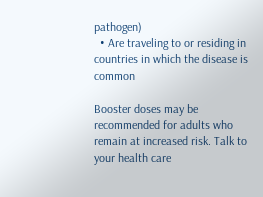pathogen)
  • Are traveling to or residing in countries in which the disease is common

Booster doses may be recommended for adults who remain at increased risk. Talk to your health care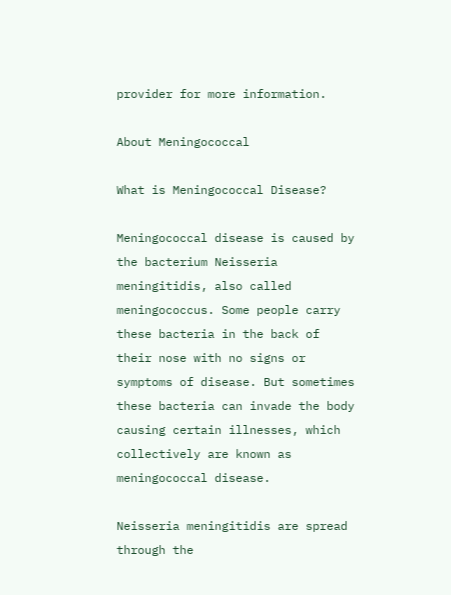provider for more information.

About Meningococcal

What is Meningococcal Disease?

Meningococcal disease is caused by the bacterium Neisseria meningitidis, also called meningococcus. Some people carry these bacteria in the back of their nose with no signs or symptoms of disease. But sometimes these bacteria can invade the body causing certain illnesses, which collectively are known as meningococcal disease.

Neisseria meningitidis are spread through the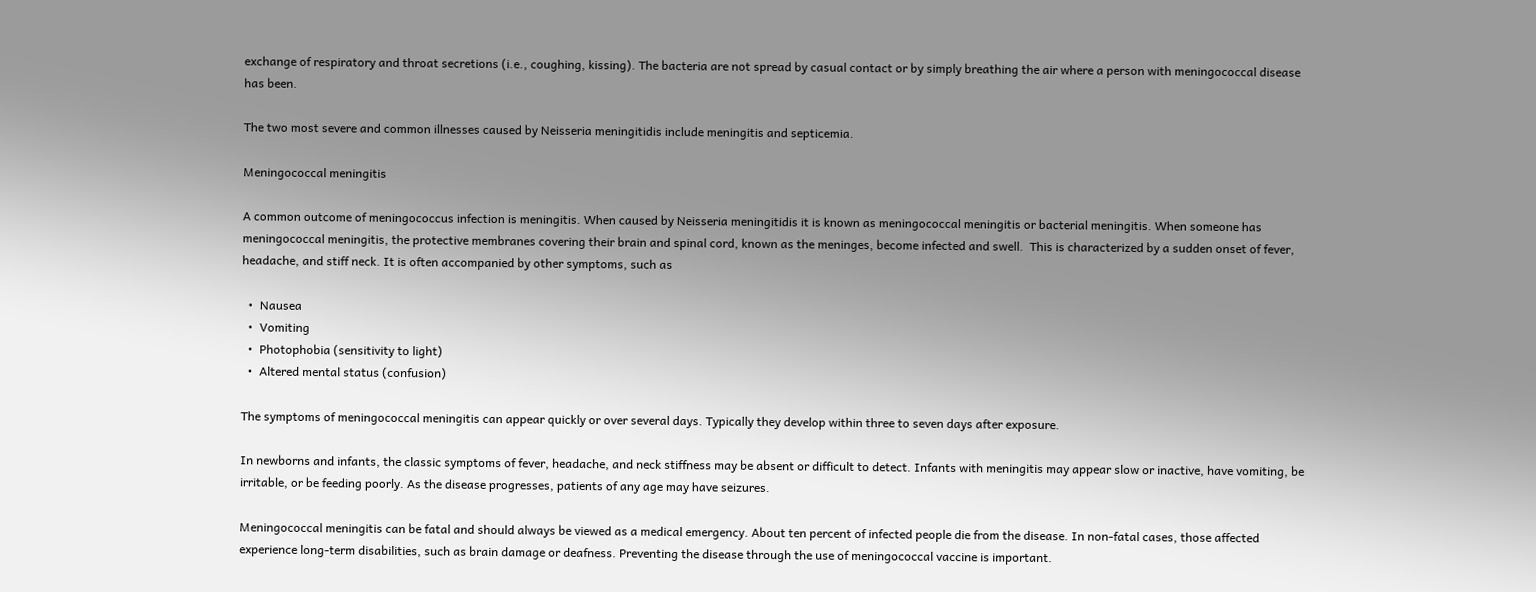exchange of respiratory and throat secretions (i.e., coughing, kissing). The bacteria are not spread by casual contact or by simply breathing the air where a person with meningococcal disease has been.

The two most severe and common illnesses caused by Neisseria meningitidis include meningitis and septicemia.

Meningococcal meningitis

A common outcome of meningococcus infection is meningitis. When caused by Neisseria meningitidis it is known as meningococcal meningitis or bacterial meningitis. When someone has meningococcal meningitis, the protective membranes covering their brain and spinal cord, known as the meninges, become infected and swell.  This is characterized by a sudden onset of fever, headache, and stiff neck. It is often accompanied by other symptoms, such as

  •  Nausea
  •  Vomiting
  •  Photophobia (sensitivity to light)
  •  Altered mental status (confusion)

The symptoms of meningococcal meningitis can appear quickly or over several days. Typically they develop within three to seven days after exposure.

In newborns and infants, the classic symptoms of fever, headache, and neck stiffness may be absent or difficult to detect. Infants with meningitis may appear slow or inactive, have vomiting, be irritable, or be feeding poorly. As the disease progresses, patients of any age may have seizures.

Meningococcal meningitis can be fatal and should always be viewed as a medical emergency. About ten percent of infected people die from the disease. In non-fatal cases, those affected experience long-term disabilities, such as brain damage or deafness. Preventing the disease through the use of meningococcal vaccine is important.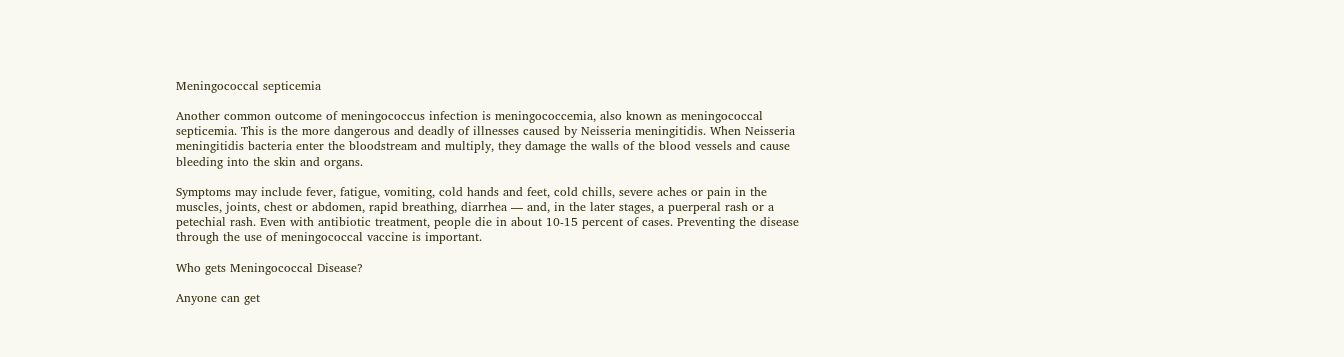Meningococcal septicemia

Another common outcome of meningococcus infection is meningococcemia, also known as meningococcal septicemia. This is the more dangerous and deadly of illnesses caused by Neisseria meningitidis. When Neisseria meningitidis bacteria enter the bloodstream and multiply, they damage the walls of the blood vessels and cause bleeding into the skin and organs.

Symptoms may include fever, fatigue, vomiting, cold hands and feet, cold chills, severe aches or pain in the muscles, joints, chest or abdomen, rapid breathing, diarrhea — and, in the later stages, a puerperal rash or a petechial rash. Even with antibiotic treatment, people die in about 10-15 percent of cases. Preventing the disease through the use of meningococcal vaccine is important.

Who gets Meningococcal Disease?

Anyone can get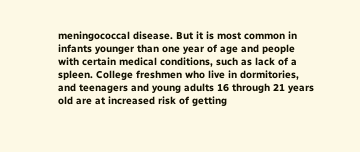meningococcal disease. But it is most common in infants younger than one year of age and people with certain medical conditions, such as lack of a spleen. College freshmen who live in dormitories, and teenagers and young adults 16 through 21 years old are at increased risk of getting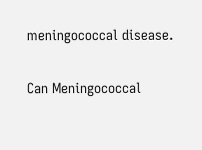meningococcal disease.

Can Meningococcal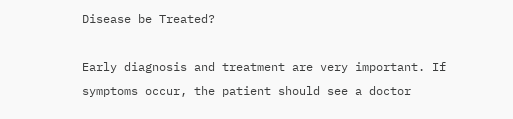Disease be Treated?

Early diagnosis and treatment are very important. If symptoms occur, the patient should see a doctor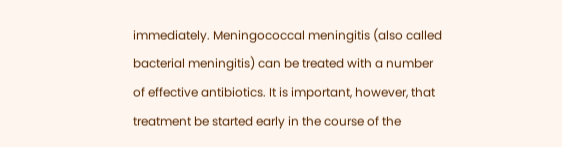immediately. Meningococcal meningitis (also called bacterial meningitis) can be treated with a number of effective antibiotics. It is important, however, that treatment be started early in the course of the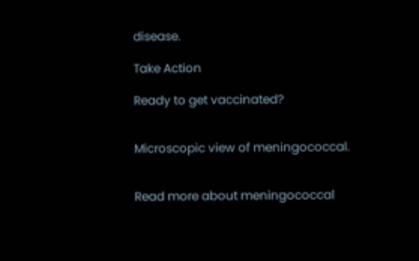disease.

Take Action

Ready to get vaccinated?


Microscopic view of meningococcal.


Read more about meningococcal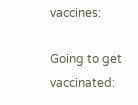vaccines:

Going to get vaccinated: